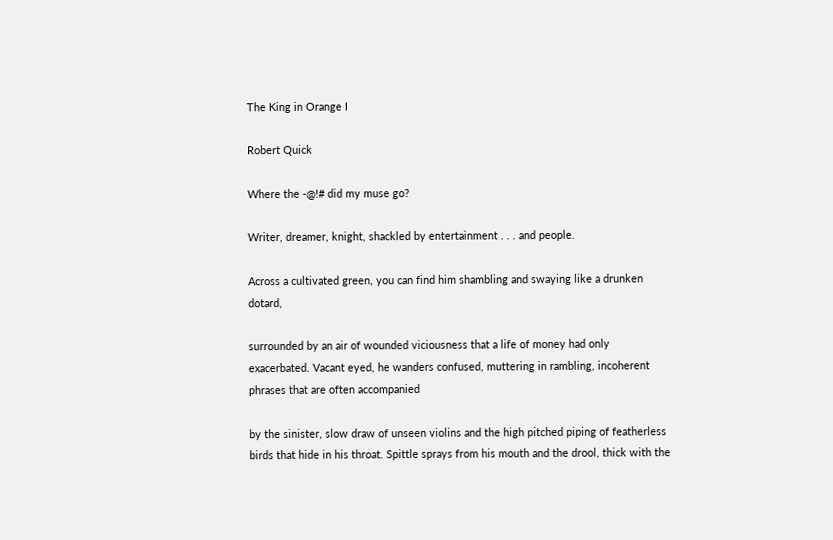The King in Orange I

Robert Quick

Where the -@!# did my muse go?

Writer, dreamer, knight, shackled by entertainment . . . and people.

Across a cultivated green, you can find him shambling and swaying like a drunken dotard,

surrounded by an air of wounded viciousness that a life of money had only exacerbated. Vacant eyed, he wanders confused, muttering in rambling, incoherent phrases that are often accompanied

by the sinister, slow draw of unseen violins and the high pitched piping of featherless birds that hide in his throat. Spittle sprays from his mouth and the drool, thick with the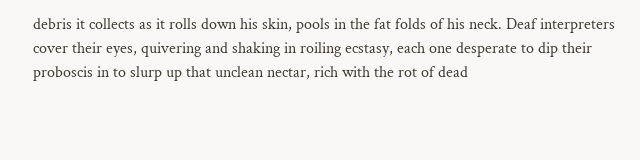debris it collects as it rolls down his skin, pools in the fat folds of his neck. Deaf interpreters cover their eyes, quivering and shaking in roiling ecstasy, each one desperate to dip their proboscis in to slurp up that unclean nectar, rich with the rot of dead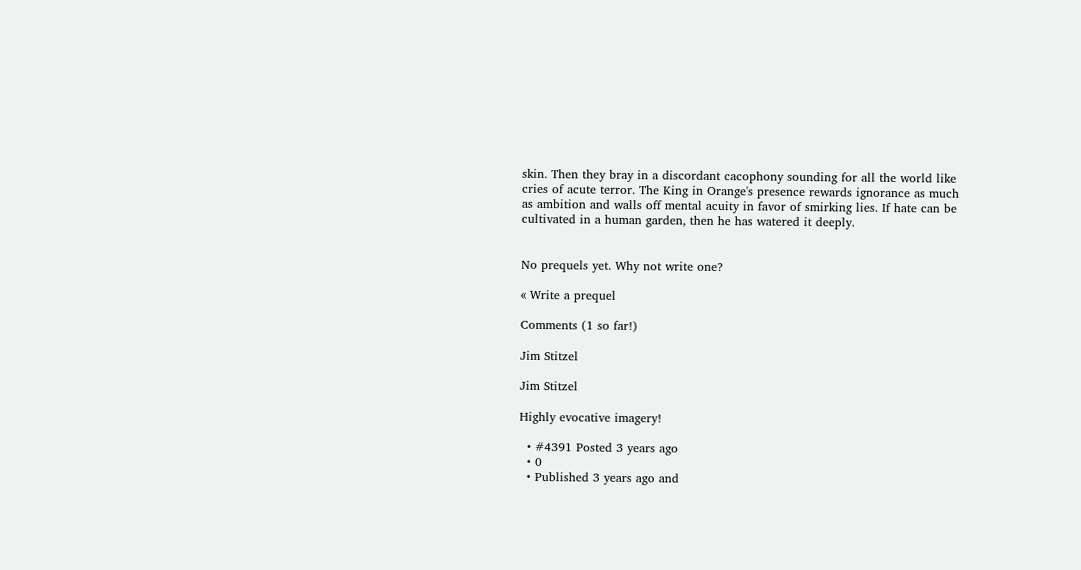skin. Then they bray in a discordant cacophony sounding for all the world like cries of acute terror. The King in Orange's presence rewards ignorance as much as ambition and walls off mental acuity in favor of smirking lies. If hate can be cultivated in a human garden, then he has watered it deeply.


No prequels yet. Why not write one?

« Write a prequel

Comments (1 so far!)

Jim Stitzel

Jim Stitzel

Highly evocative imagery!

  • #4391 Posted 3 years ago
  • 0
  • Published 3 years ago and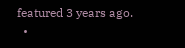featured 3 years ago.
  •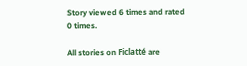Story viewed 6 times and rated 0 times.

All stories on Ficlatté are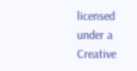licensed under a Creative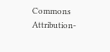Commons Attribution-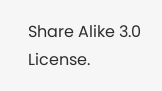Share Alike 3.0 License.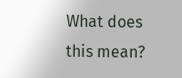What does this mean?